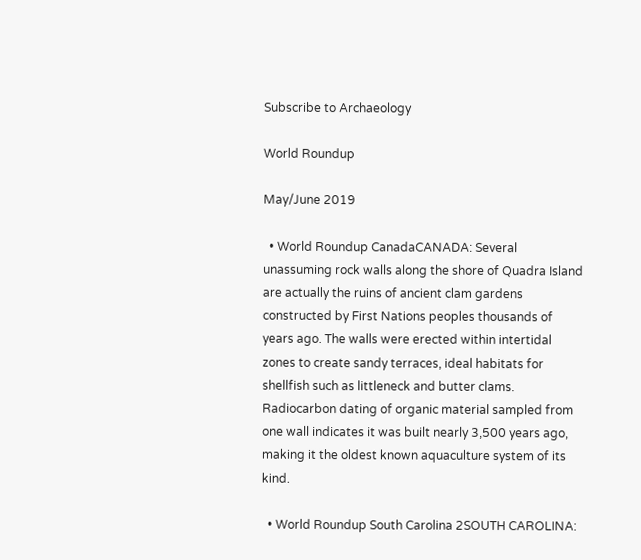Subscribe to Archaeology

World Roundup

May/June 2019

  • World Roundup CanadaCANADA: Several unassuming rock walls along the shore of Quadra Island are actually the ruins of ancient clam gardens constructed by First Nations peoples thousands of years ago. The walls were erected within intertidal zones to create sandy terraces, ideal habitats for shellfish such as littleneck and butter clams. Radiocarbon dating of organic material sampled from one wall indicates it was built nearly 3,500 years ago, making it the oldest known aquaculture system of its kind.

  • World Roundup South Carolina 2SOUTH CAROLINA: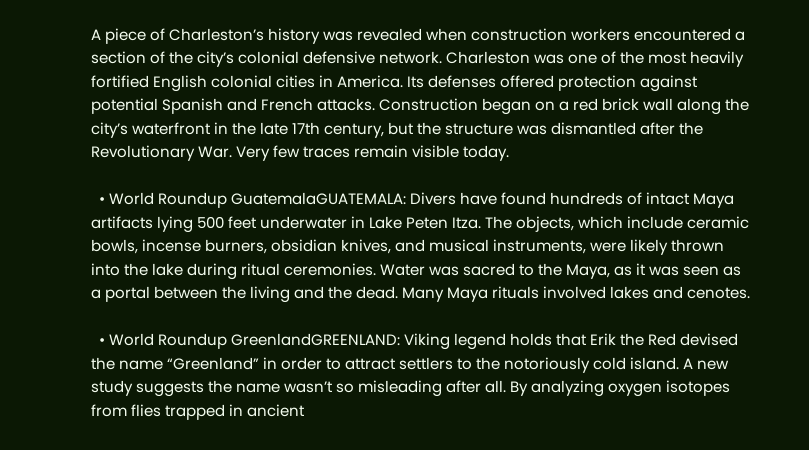A piece of Charleston’s history was revealed when construction workers encountered a section of the city’s colonial defensive network. Charleston was one of the most heavily fortified English colonial cities in America. Its defenses offered protection against potential Spanish and French attacks. Construction began on a red brick wall along the city’s waterfront in the late 17th century, but the structure was dismantled after the Revolutionary War. Very few traces remain visible today.

  • World Roundup GuatemalaGUATEMALA: Divers have found hundreds of intact Maya artifacts lying 500 feet underwater in Lake Peten Itza. The objects, which include ceramic bowls, incense burners, obsidian knives, and musical instruments, were likely thrown into the lake during ritual ceremonies. Water was sacred to the Maya, as it was seen as a portal between the living and the dead. Many Maya rituals involved lakes and cenotes.

  • World Roundup GreenlandGREENLAND: Viking legend holds that Erik the Red devised the name “Greenland” in order to attract settlers to the notoriously cold island. A new study suggests the name wasn’t so misleading after all. By analyzing oxygen isotopes from flies trapped in ancient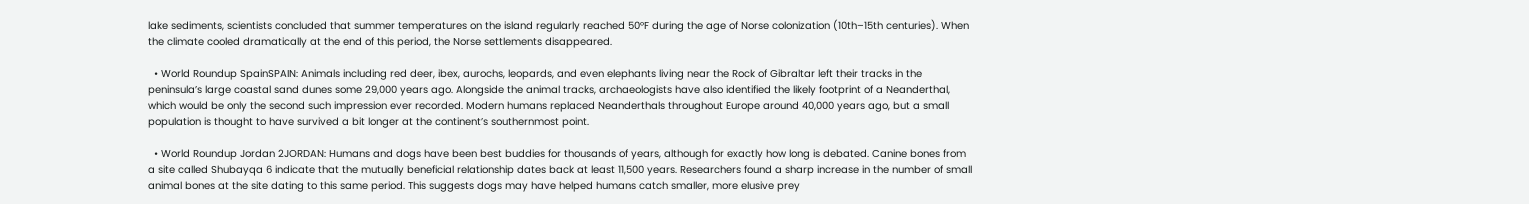lake sediments, scientists concluded that summer temperatures on the island regularly reached 50°F during the age of Norse colonization (10th–15th centuries). When the climate cooled dramatically at the end of this period, the Norse settlements disappeared.

  • World Roundup SpainSPAIN: Animals including red deer, ibex, aurochs, leopards, and even elephants living near the Rock of Gibraltar left their tracks in the peninsula’s large coastal sand dunes some 29,000 years ago. Alongside the animal tracks, archaeologists have also identified the likely footprint of a Neanderthal, which would be only the second such impression ever recorded. Modern humans replaced Neanderthals throughout Europe around 40,000 years ago, but a small population is thought to have survived a bit longer at the continent’s southernmost point.

  • World Roundup Jordan 2JORDAN: Humans and dogs have been best buddies for thousands of years, although for exactly how long is debated. Canine bones from a site called Shubayqa 6 indicate that the mutually beneficial relationship dates back at least 11,500 years. Researchers found a sharp increase in the number of small animal bones at the site dating to this same period. This suggests dogs may have helped humans catch smaller, more elusive prey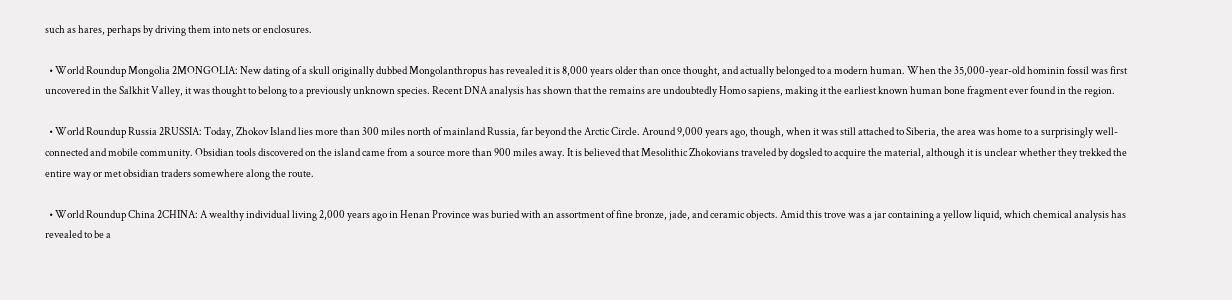such as hares, perhaps by driving them into nets or enclosures.

  • World Roundup Mongolia 2MONGOLIA: New dating of a skull originally dubbed Mongolanthropus has revealed it is 8,000 years older than once thought, and actually belonged to a modern human. When the 35,000-year-old hominin fossil was first uncovered in the Salkhit Valley, it was thought to belong to a previously unknown species. Recent DNA analysis has shown that the remains are undoubtedly Homo sapiens, making it the earliest known human bone fragment ever found in the region.

  • World Roundup Russia 2RUSSIA: Today, Zhokov Island lies more than 300 miles north of mainland Russia, far beyond the Arctic Circle. Around 9,000 years ago, though, when it was still attached to Siberia, the area was home to a surprisingly well-connected and mobile community. Obsidian tools discovered on the island came from a source more than 900 miles away. It is believed that Mesolithic Zhokovians traveled by dogsled to acquire the material, although it is unclear whether they trekked the entire way or met obsidian traders somewhere along the route.

  • World Roundup China 2CHINA: A wealthy individual living 2,000 years ago in Henan Province was buried with an assortment of fine bronze, jade, and ceramic objects. Amid this trove was a jar containing a yellow liquid, which chemical analysis has revealed to be a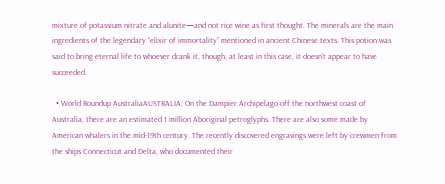mixture of potassium nitrate and alunite—and not rice wine as first thought. The minerals are the main ingredients of the legendary “elixir of immortality” mentioned in ancient Chinese texts. This potion was said to bring eternal life to whoever drank it, though, at least in this case, it doesn’t appear to have succeeded.

  • World Roundup AustraliaAUSTRALIA: On the Dampier Archipelago off the northwest coast of Australia, there are an estimated 1 million Aboriginal petroglyphs. There are also some made by American whalers in the mid-19th century. The recently discovered engravings were left by crewmen from the ships Connecticut and Delta, who documented their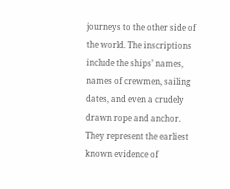journeys to the other side of the world. The inscriptions include the ships’ names, names of crewmen, sailing dates, and even a crudely drawn rope and anchor. They represent the earliest known evidence of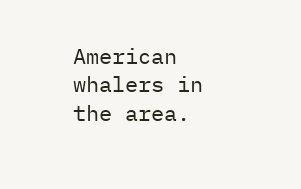American whalers in the area.